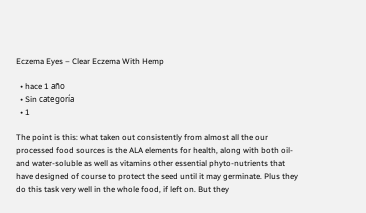Eczema Eyes – Clear Eczema With Hemp

  • hace 1 año
  • Sin categoría
  • 1

The point is this: what taken out consistently from almost all the our processed food sources is the ALA elements for health, along with both oil-and water-soluble as well as vitamins other essential phyto-nutrients that have designed of course to protect the seed until it may germinate. Plus they do this task very well in the whole food, if left on. But they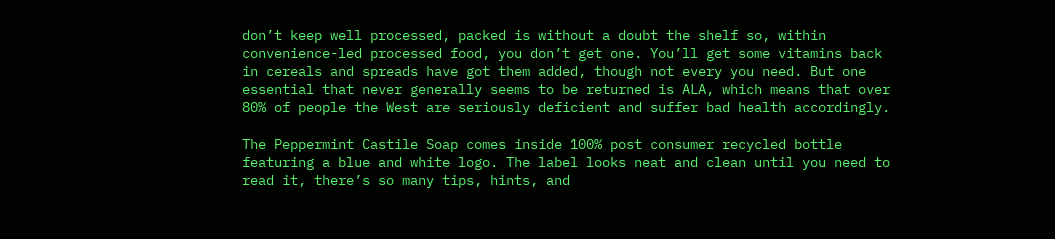don’t keep well processed, packed is without a doubt the shelf so, within convenience-led processed food, you don’t get one. You’ll get some vitamins back in cereals and spreads have got them added, though not every you need. But one essential that never generally seems to be returned is ALA, which means that over 80% of people the West are seriously deficient and suffer bad health accordingly.

The Peppermint Castile Soap comes inside 100% post consumer recycled bottle featuring a blue and white logo. The label looks neat and clean until you need to read it, there’s so many tips, hints, and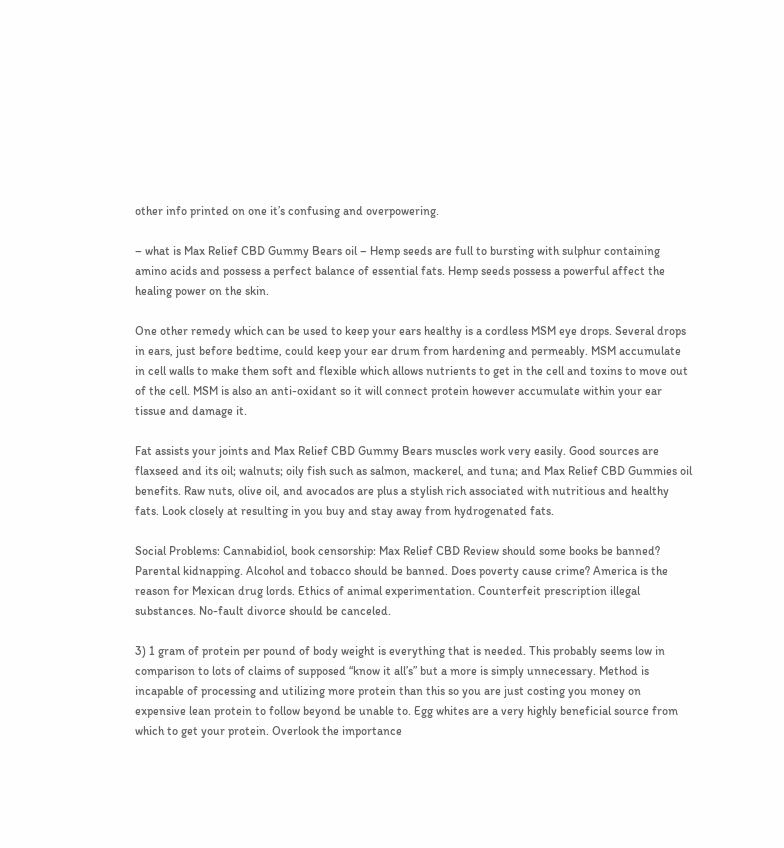other info printed on one it’s confusing and overpowering.

– what is Max Relief CBD Gummy Bears oil – Hemp seeds are full to bursting with sulphur containing amino acids and possess a perfect balance of essential fats. Hemp seeds possess a powerful affect the healing power on the skin.

One other remedy which can be used to keep your ears healthy is a cordless MSM eye drops. Several drops in ears, just before bedtime, could keep your ear drum from hardening and permeably. MSM accumulate in cell walls to make them soft and flexible which allows nutrients to get in the cell and toxins to move out of the cell. MSM is also an anti-oxidant so it will connect protein however accumulate within your ear tissue and damage it.

Fat assists your joints and Max Relief CBD Gummy Bears muscles work very easily. Good sources are flaxseed and its oil; walnuts; oily fish such as salmon, mackerel, and tuna; and Max Relief CBD Gummies oil benefits. Raw nuts, olive oil, and avocados are plus a stylish rich associated with nutritious and healthy fats. Look closely at resulting in you buy and stay away from hydrogenated fats.

Social Problems: Cannabidiol, book censorship: Max Relief CBD Review should some books be banned? Parental kidnapping. Alcohol and tobacco should be banned. Does poverty cause crime? America is the reason for Mexican drug lords. Ethics of animal experimentation. Counterfeit prescription illegal substances. No-fault divorce should be canceled.

3) 1 gram of protein per pound of body weight is everything that is needed. This probably seems low in comparison to lots of claims of supposed “know it all’s” but a more is simply unnecessary. Method is incapable of processing and utilizing more protein than this so you are just costing you money on expensive lean protein to follow beyond be unable to. Egg whites are a very highly beneficial source from which to get your protein. Overlook the importance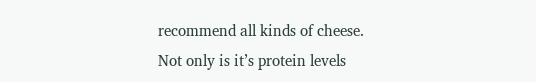recommend all kinds of cheese. Not only is it’s protein levels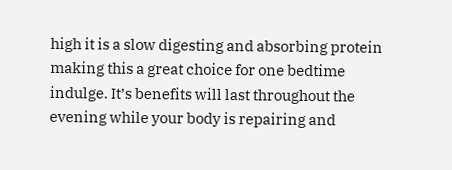high it is a slow digesting and absorbing protein making this a great choice for one bedtime indulge. It’s benefits will last throughout the evening while your body is repairing and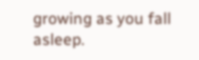growing as you fall asleep.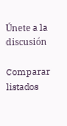Únete a la discusión

Comparar listados